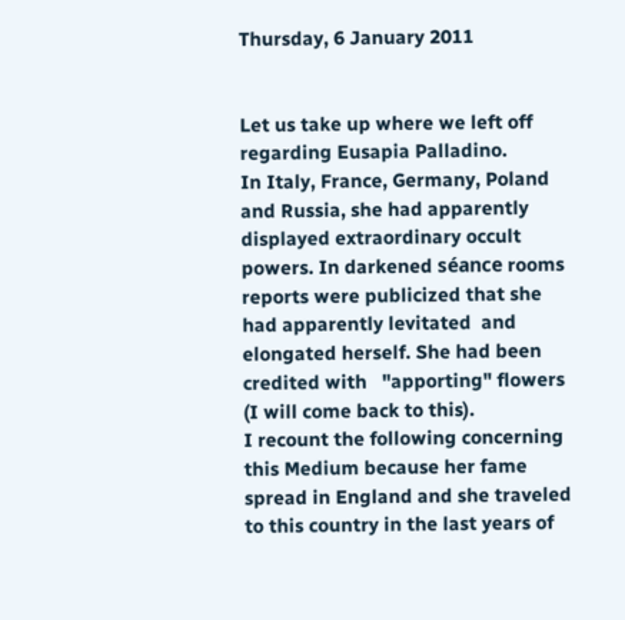Thursday, 6 January 2011


Let us take up where we left off regarding Eusapia Palladino.
In Italy, France, Germany, Poland and Russia, she had apparently displayed extraordinary occult powers. In darkened séance rooms reports were publicized that she had apparently levitated  and elongated herself. She had been credited with   "apporting" flowers (I will come back to this).
I recount the following concerning this Medium because her fame spread in England and she traveled to this country in the last years of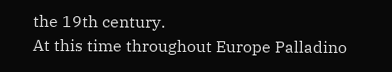the 19th century.
At this time throughout Europe Palladino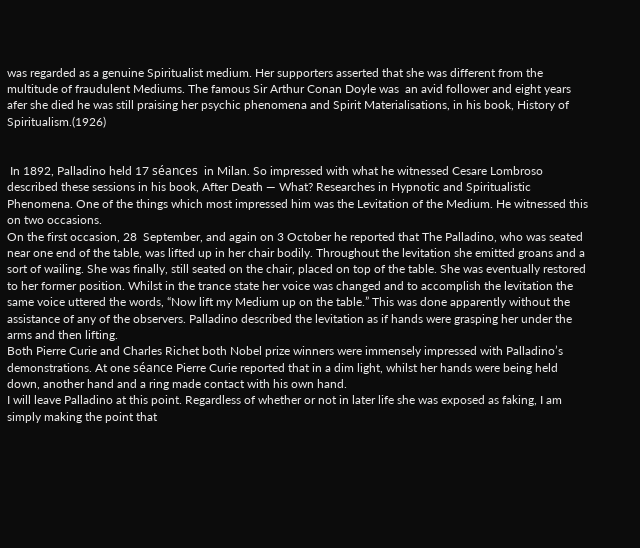was regarded as a genuine Spiritualist medium. Her supporters asserted that she was different from the multitude of fraudulent Mediums. The famous Sir Arthur Conan Doyle was  an avid follower and eight years afer she died he was still praising her psychic phenomena and Spirit Materialisations, in his book, History of Spiritualism.(1926)


 In 1892, Palladino held 17 séances  in Milan. So impressed with what he witnessed Cesare Lombroso  described these sessions in his book, After Death — What? Researches in Hypnotic and Spiritualistic Phenomena. One of the things which most impressed him was the Levitation of the Medium. He witnessed this on two occasions.
On the first occasion, 28  September, and again on 3 October he reported that The Palladino, who was seated near one end of the table, was lifted up in her chair bodily. Throughout the levitation she emitted groans and a sort of wailing. She was finally, still seated on the chair, placed on top of the table. She was eventually restored to her former position. Whilst in the trance state her voice was changed and to accomplish the levitation the same voice uttered the words, “Now lift my Medium up on the table.” This was done apparently without the assistance of any of the observers. Palladino described the levitation as if hands were grasping her under the arms and then lifting.
Both Pierre Curie and Charles Richet both Nobel prize winners were immensely impressed with Palladino’s demonstrations. At one séance Pierre Curie reported that in a dim light, whilst her hands were being held down, another hand and a ring made contact with his own hand.
I will leave Palladino at this point. Regardless of whether or not in later life she was exposed as faking, I am simply making the point that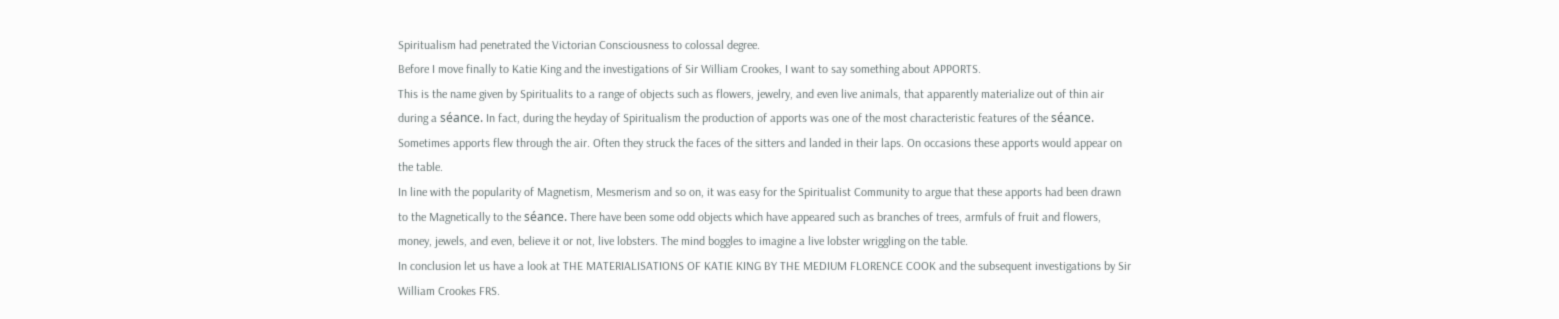Spiritualism had penetrated the Victorian Consciousness to colossal degree.
Before I move finally to Katie King and the investigations of Sir William Crookes, I want to say something about APPORTS.
This is the name given by Spiritualits to a range of objects such as flowers, jewelry, and even live animals, that apparently materialize out of thin air during a séance. In fact, during the heyday of Spiritualism the production of apports was one of the most characteristic features of the séance. Sometimes apports flew through the air. Often they struck the faces of the sitters and landed in their laps. On occasions these apports would appear on the table.
In line with the popularity of Magnetism, Mesmerism and so on, it was easy for the Spiritualist Community to argue that these apports had been drawn to the Magnetically to the séance. There have been some odd objects which have appeared such as branches of trees, armfuls of fruit and flowers, money, jewels, and even, believe it or not, live lobsters. The mind boggles to imagine a live lobster wriggling on the table.
In conclusion let us have a look at THE MATERIALISATIONS OF KATIE KING BY THE MEDIUM FLORENCE COOK and the subsequent investigations by Sir William Crookes FRS.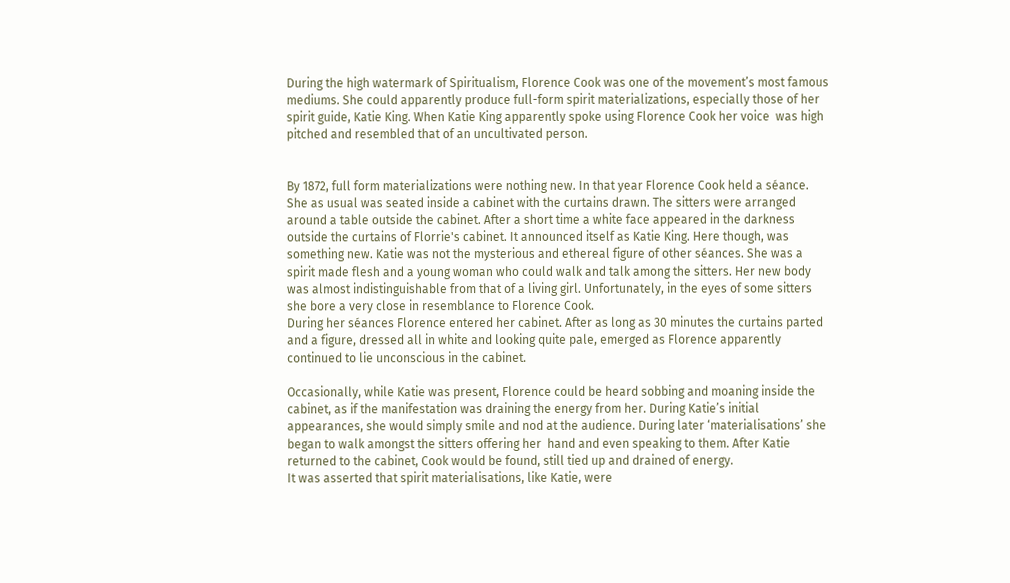During the high watermark of Spiritualism, Florence Cook was one of the movement’s most famous mediums. She could apparently produce full-form spirit materializations, especially those of her spirit guide, Katie King. When Katie King apparently spoke using Florence Cook her voice  was high pitched and resembled that of an uncultivated person.


By 1872, full form materializations were nothing new. In that year Florence Cook held a séance. She as usual was seated inside a cabinet with the curtains drawn. The sitters were arranged around a table outside the cabinet. After a short time a white face appeared in the darkness outside the curtains of Florrie's cabinet. It announced itself as Katie King. Here though, was something new. Katie was not the mysterious and ethereal figure of other séances. She was a spirit made flesh and a young woman who could walk and talk among the sitters. Her new body was almost indistinguishable from that of a living girl. Unfortunately, in the eyes of some sitters she bore a very close in resemblance to Florence Cook.
During her séances Florence entered her cabinet. After as long as 30 minutes the curtains parted and a figure, dressed all in white and looking quite pale, emerged as Florence apparently continued to lie unconscious in the cabinet.

Occasionally, while Katie was present, Florence could be heard sobbing and moaning inside the cabinet, as if the manifestation was draining the energy from her. During Katie’s initial appearances, she would simply smile and nod at the audience. During later ‘materialisations’ she began to walk amongst the sitters offering her  hand and even speaking to them. After Katie returned to the cabinet, Cook would be found, still tied up and drained of energy.
It was asserted that spirit materialisations, like Katie, were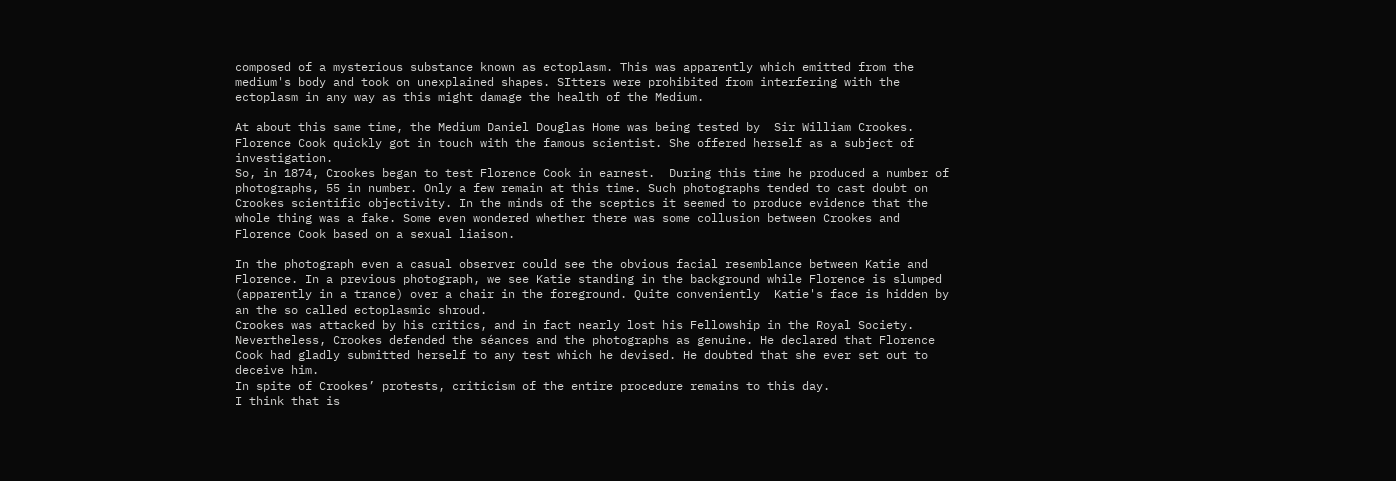composed of a mysterious substance known as ectoplasm. This was apparently which emitted from the medium's body and took on unexplained shapes. SItters were prohibited from interfering with the ectoplasm in any way as this might damage the health of the Medium.

At about this same time, the Medium Daniel Douglas Home was being tested by  Sir William Crookes. Florence Cook quickly got in touch with the famous scientist. She offered herself as a subject of investigation.
So, in 1874, Crookes began to test Florence Cook in earnest.  During this time he produced a number of photographs, 55 in number. Only a few remain at this time. Such photographs tended to cast doubt on Crookes scientific objectivity. In the minds of the sceptics it seemed to produce evidence that the whole thing was a fake. Some even wondered whether there was some collusion between Crookes and Florence Cook based on a sexual liaison.

In the photograph even a casual observer could see the obvious facial resemblance between Katie and Florence. In a previous photograph, we see Katie standing in the background while Florence is slumped (apparently in a trance) over a chair in the foreground. Quite conveniently  Katie's face is hidden by an the so called ectoplasmic shroud.
Crookes was attacked by his critics, and in fact nearly lost his Fellowship in the Royal Society. Nevertheless, Crookes defended the séances and the photographs as genuine. He declared that Florence Cook had gladly submitted herself to any test which he devised. He doubted that she ever set out to deceive him.
In spite of Crookes’ protests, criticism of the entire procedure remains to this day.
I think that is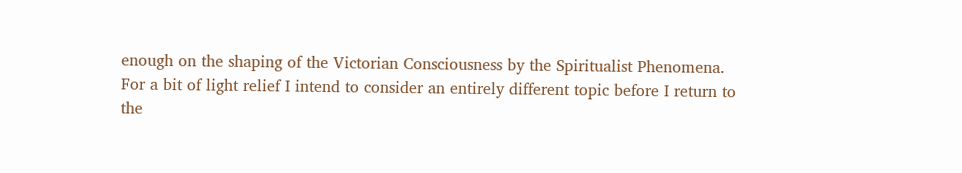enough on the shaping of the Victorian Consciousness by the Spiritualist Phenomena.
For a bit of light relief I intend to consider an entirely different topic before I return to the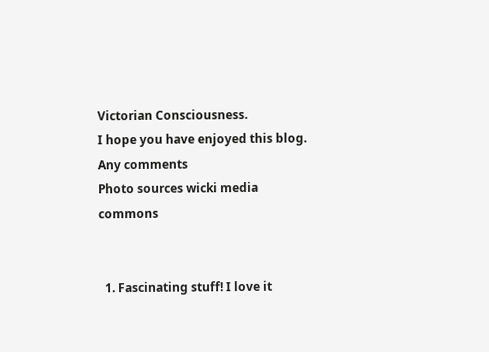Victorian Consciousness.
I hope you have enjoyed this blog.
Any comments
Photo sources wicki media commons


  1. Fascinating stuff! I love it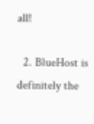all!

  2. BlueHost is definitely the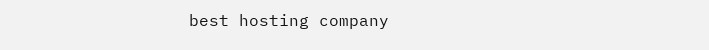best hosting company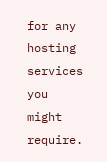for any hosting services you might require.